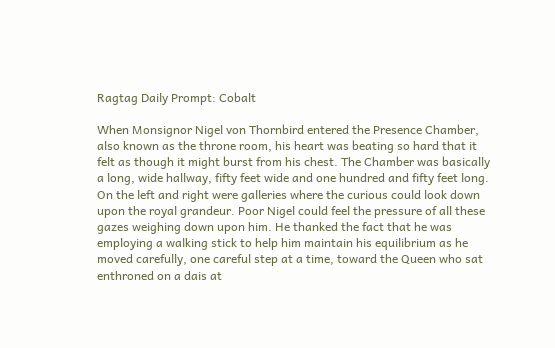Ragtag Daily Prompt: Cobalt

When Monsignor Nigel von Thornbird entered the Presence Chamber, also known as the throne room, his heart was beating so hard that it felt as though it might burst from his chest. The Chamber was basically a long, wide hallway, fifty feet wide and one hundred and fifty feet long. On the left and right were galleries where the curious could look down upon the royal grandeur. Poor Nigel could feel the pressure of all these gazes weighing down upon him. He thanked the fact that he was employing a walking stick to help him maintain his equilibrium as he moved carefully, one careful step at a time, toward the Queen who sat enthroned on a dais at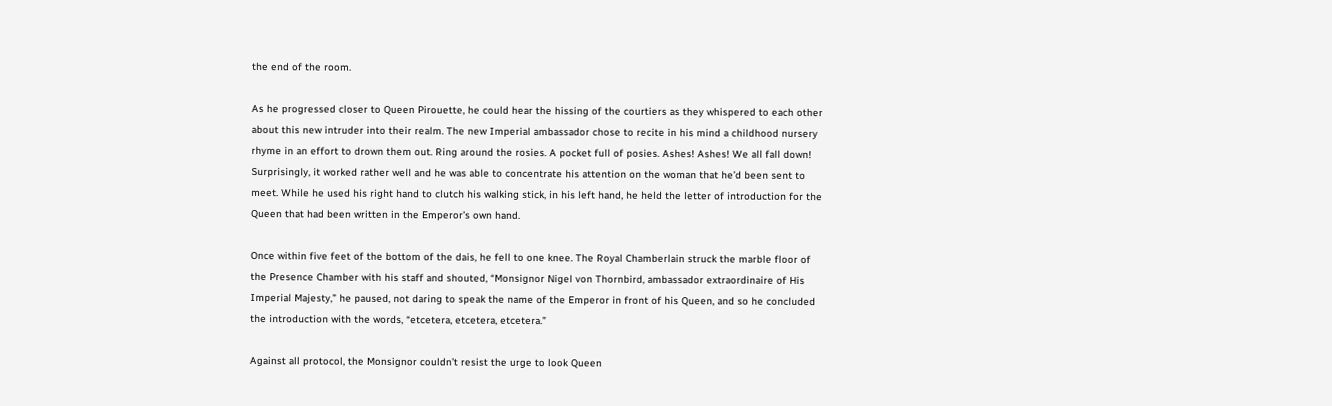the end of the room.

As he progressed closer to Queen Pirouette, he could hear the hissing of the courtiers as they whispered to each other about this new intruder into their realm. The new Imperial ambassador chose to recite in his mind a childhood nursery rhyme in an effort to drown them out. Ring around the rosies. A pocket full of posies. Ashes! Ashes! We all fall down! Surprisingly, it worked rather well and he was able to concentrate his attention on the woman that he’d been sent to meet. While he used his right hand to clutch his walking stick, in his left hand, he held the letter of introduction for the Queen that had been written in the Emperor’s own hand.

Once within five feet of the bottom of the dais, he fell to one knee. The Royal Chamberlain struck the marble floor of the Presence Chamber with his staff and shouted, “Monsignor Nigel von Thornbird, ambassador extraordinaire of His Imperial Majesty,” he paused, not daring to speak the name of the Emperor in front of his Queen, and so he concluded the introduction with the words, “etcetera, etcetera, etcetera.”

Against all protocol, the Monsignor couldn’t resist the urge to look Queen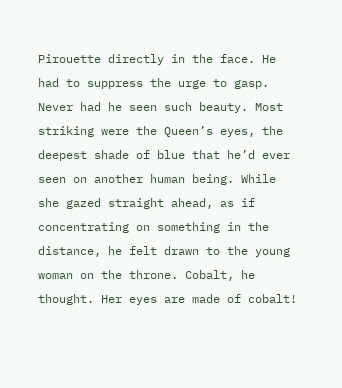Pirouette directly in the face. He had to suppress the urge to gasp. Never had he seen such beauty. Most striking were the Queen’s eyes, the deepest shade of blue that he’d ever seen on another human being. While she gazed straight ahead, as if concentrating on something in the distance, he felt drawn to the young woman on the throne. Cobalt, he thought. Her eyes are made of cobalt!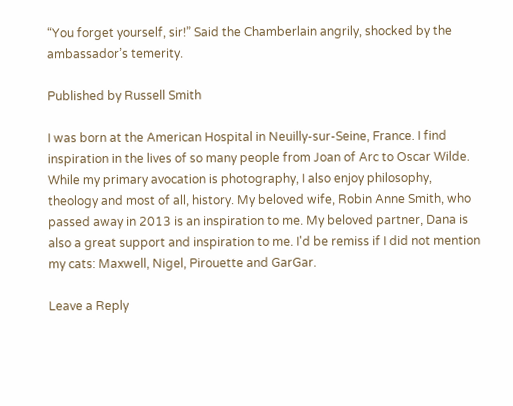“You forget yourself, sir!” Said the Chamberlain angrily, shocked by the ambassador’s temerity.

Published by Russell Smith

I was born at the American Hospital in Neuilly-sur-Seine, France. I find inspiration in the lives of so many people from Joan of Arc to Oscar Wilde. While my primary avocation is photography, I also enjoy philosophy, theology and most of all, history. My beloved wife, Robin Anne Smith, who passed away in 2013 is an inspiration to me. My beloved partner, Dana is also a great support and inspiration to me. I'd be remiss if I did not mention my cats: Maxwell, Nigel, Pirouette and GarGar.

Leave a Reply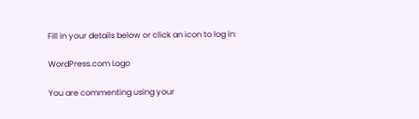Fill in your details below or click an icon to log in:

WordPress.com Logo

You are commenting using your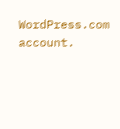WordPress.com account.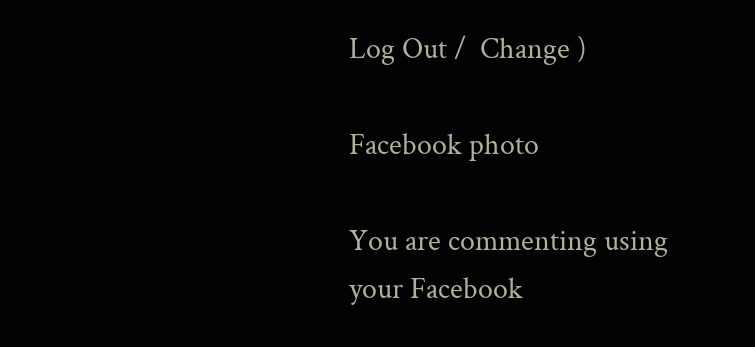Log Out /  Change )

Facebook photo

You are commenting using your Facebook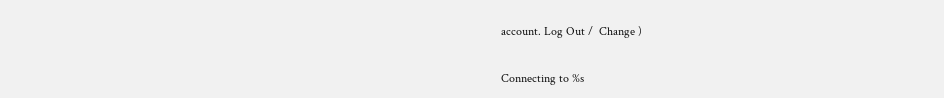account. Log Out /  Change )

Connecting to %s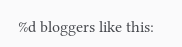%d bloggers like this: